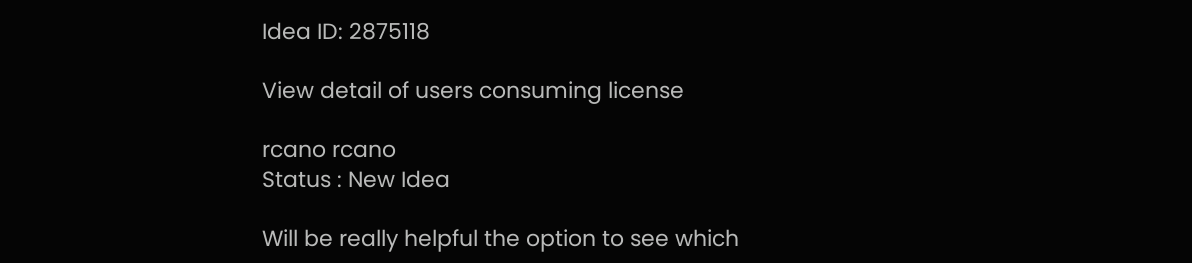Idea ID: 2875118

View detail of users consuming license

rcano rcano
Status : New Idea

Will be really helpful the option to see which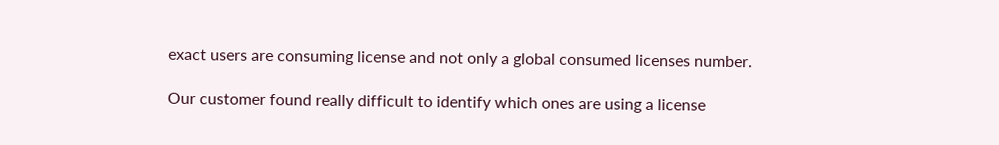exact users are consuming license and not only a global consumed licenses number.

Our customer found really difficult to identify which ones are using a license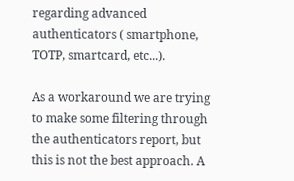regarding advanced authenticators ( smartphone, TOTP, smartcard, etc...).

As a workaround we are trying to make some filtering through the authenticators report, but this is not the best approach. A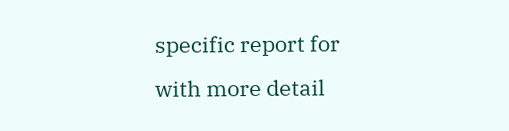specific report for with more detail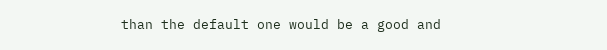than the default one would be a good and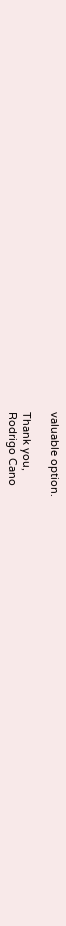valuable option.

Thank you,
Rodrigo Cano